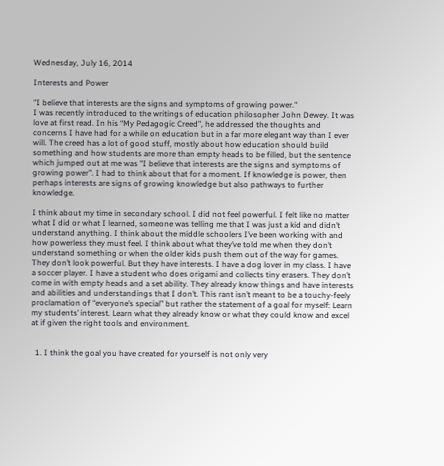Wednesday, July 16, 2014

Interests and Power

"I believe that interests are the signs and symptoms of growing power."
I was recently introduced to the writings of education philosopher John Dewey. It was love at first read. In his “My Pedagogic Creed”, he addressed the thoughts and concerns I have had for a while on education but in a far more elegant way than I ever will. The creed has a lot of good stuff, mostly about how education should build something and how students are more than empty heads to be filled, but the sentence which jumped out at me was "I believe that interests are the signs and symptoms of growing power”. I had to think about that for a moment. If knowledge is power, then perhaps interests are signs of growing knowledge but also pathways to further knowledge.

I think about my time in secondary school. I did not feel powerful. I felt like no matter what I did or what I learned, someone was telling me that I was just a kid and didn’t understand anything. I think about the middle schoolers I’ve been working with and how powerless they must feel. I think about what they’ve told me when they don’t understand something or when the older kids push them out of the way for games. They don’t look powerful. But they have interests. I have a dog lover in my class. I have a soccer player. I have a student who does origami and collects tiny erasers. They don’t come in with empty heads and a set ability. They already know things and have interests and abilities and understandings that I don’t. This rant isn’t meant to be a touchy-feely proclamation of “everyone’s special” but rather the statement of a goal for myself: Learn my students’ interest. Learn what they already know or what they could know and excel at if given the right tools and environment.


  1. I think the goal you have created for yourself is not only very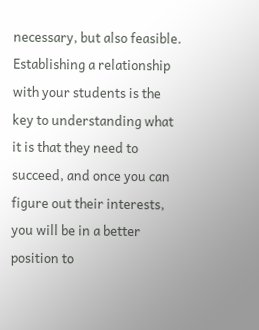necessary, but also feasible. Establishing a relationship with your students is the key to understanding what it is that they need to succeed, and once you can figure out their interests, you will be in a better position to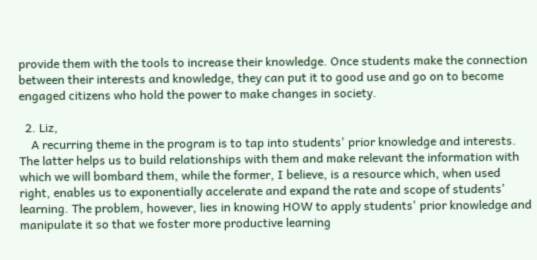provide them with the tools to increase their knowledge. Once students make the connection between their interests and knowledge, they can put it to good use and go on to become engaged citizens who hold the power to make changes in society.

  2. Liz,
    A recurring theme in the program is to tap into students' prior knowledge and interests. The latter helps us to build relationships with them and make relevant the information with which we will bombard them, while the former, I believe, is a resource which, when used right, enables us to exponentially accelerate and expand the rate and scope of students' learning. The problem, however, lies in knowing HOW to apply students' prior knowledge and manipulate it so that we foster more productive learning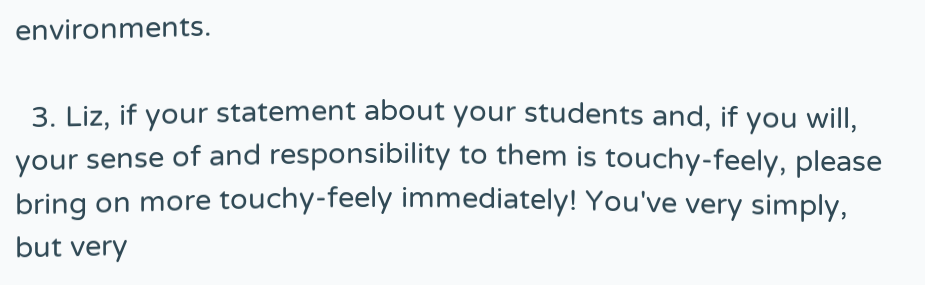environments.

  3. Liz, if your statement about your students and, if you will, your sense of and responsibility to them is touchy-feely, please bring on more touchy-feely immediately! You've very simply, but very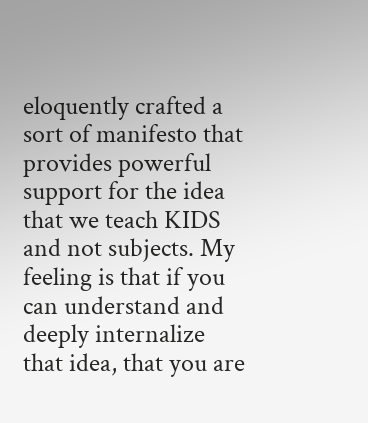eloquently crafted a sort of manifesto that provides powerful support for the idea that we teach KIDS and not subjects. My feeling is that if you can understand and deeply internalize that idea, that you are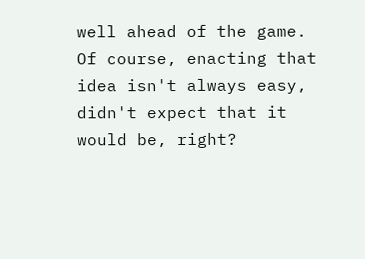well ahead of the game. Of course, enacting that idea isn't always easy, didn't expect that it would be, right?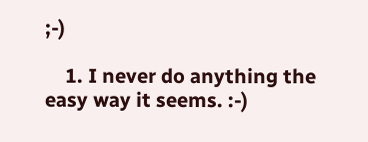;-)

    1. I never do anything the easy way it seems. :-)